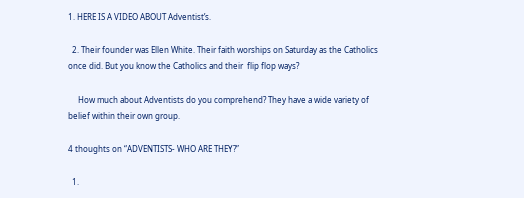1. HERE IS A VIDEO ABOUT Adventist’s.

  2. Their founder was Ellen White. Their faith worships on Saturday as the Catholics once did. But you know the Catholics and their  flip flop ways?

     How much about Adventists do you comprehend? They have a wide variety of belief within their own group.

4 thoughts on “ADVENTISTS- WHO ARE THEY?”

  1.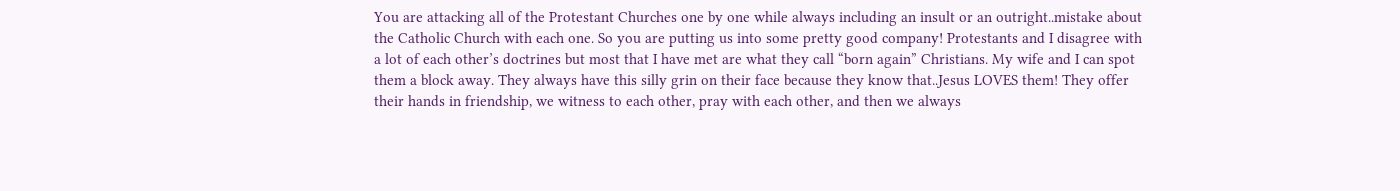You are attacking all of the Protestant Churches one by one while always including an insult or an outright..mistake about the Catholic Church with each one. So you are putting us into some pretty good company! Protestants and I disagree with a lot of each other’s doctrines but most that I have met are what they call “born again” Christians. My wife and I can spot them a block away. They always have this silly grin on their face because they know that..Jesus LOVES them! They offer their hands in friendship, we witness to each other, pray with each other, and then we always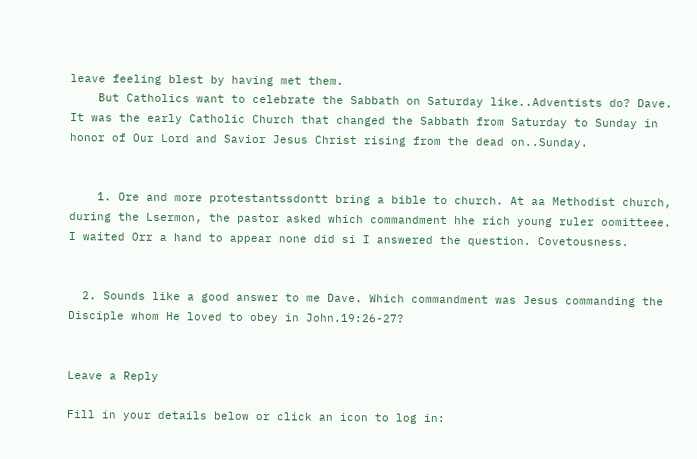leave feeling blest by having met them.
    But Catholics want to celebrate the Sabbath on Saturday like..Adventists do? Dave. It was the early Catholic Church that changed the Sabbath from Saturday to Sunday in honor of Our Lord and Savior Jesus Christ rising from the dead on..Sunday.


    1. Ore and more protestantssdontt bring a bible to church. At aa Methodist church, during the Lsermon, the pastor asked which commandment hhe rich young ruler oomitteee. I waited Orr a hand to appear none did si I answered the question. Covetousness.


  2. Sounds like a good answer to me Dave. Which commandment was Jesus commanding the Disciple whom He loved to obey in John.19:26-27?


Leave a Reply

Fill in your details below or click an icon to log in: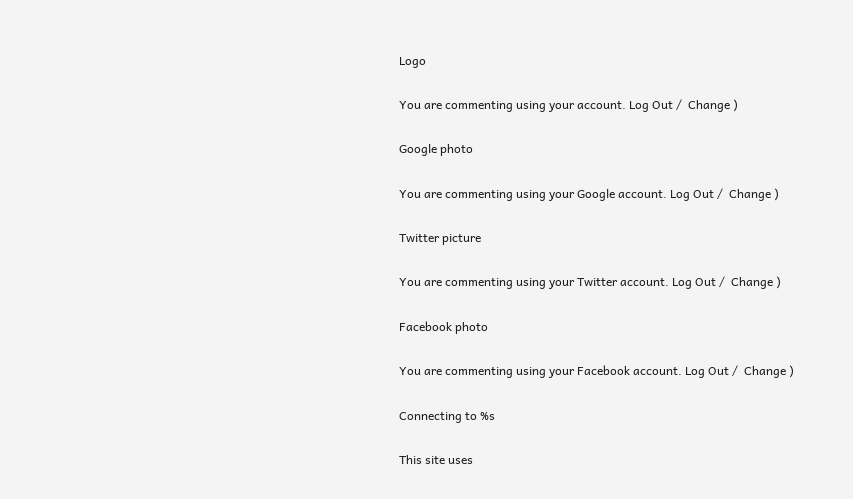Logo

You are commenting using your account. Log Out /  Change )

Google photo

You are commenting using your Google account. Log Out /  Change )

Twitter picture

You are commenting using your Twitter account. Log Out /  Change )

Facebook photo

You are commenting using your Facebook account. Log Out /  Change )

Connecting to %s

This site uses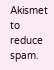Akismet to reduce spam.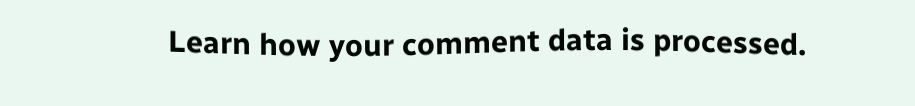Learn how your comment data is processed.